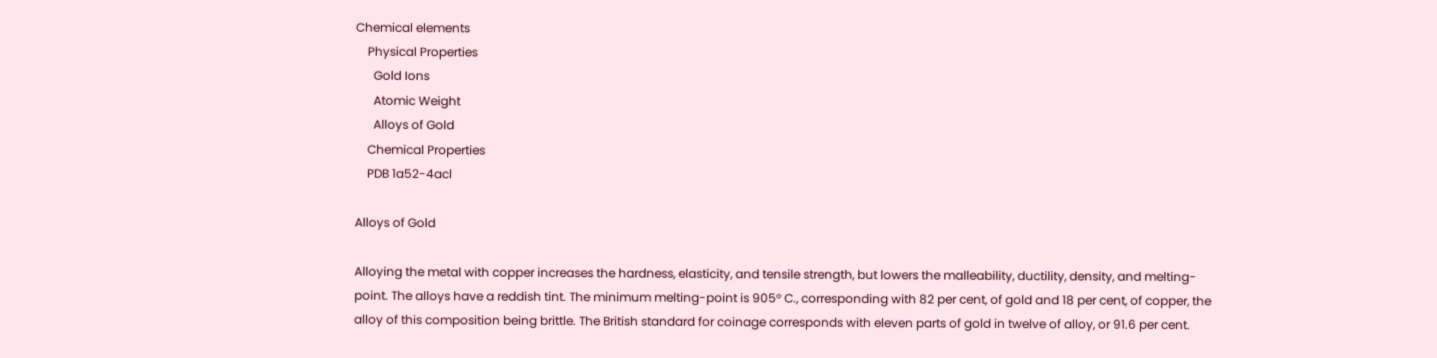Chemical elements
    Physical Properties
      Gold Ions
      Atomic Weight
      Alloys of Gold
    Chemical Properties
    PDB 1a52-4acl

Alloys of Gold

Alloying the metal with copper increases the hardness, elasticity, and tensile strength, but lowers the malleability, ductility, density, and melting-point. The alloys have a reddish tint. The minimum melting-point is 905° C., corresponding with 82 per cent, of gold and 18 per cent, of copper, the alloy of this composition being brittle. The British standard for coinage corresponds with eleven parts of gold in twelve of alloy, or 91.6 per cent.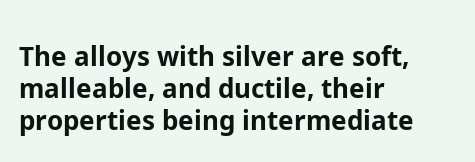The alloys with silver are soft, malleable, and ductile, their properties being intermediate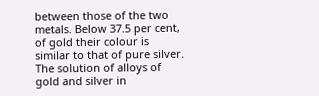between those of the two metals. Below 37.5 per cent, of gold their colour is similar to that of pure silver. The solution of alloys of gold and silver in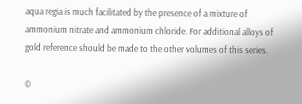aqua regia is much facilitated by the presence of a mixture of ammonium nitrate and ammonium chloride. For additional alloys of gold reference should be made to the other volumes of this series.

©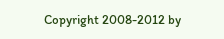Copyright 2008-2012 by